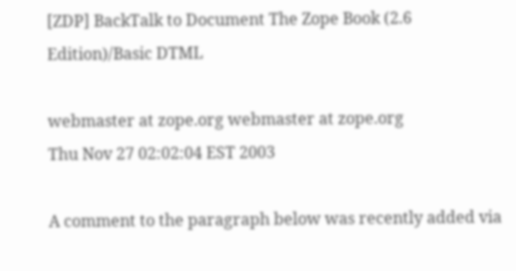[ZDP] BackTalk to Document The Zope Book (2.6 Edition)/Basic DTML

webmaster at zope.org webmaster at zope.org
Thu Nov 27 02:02:04 EST 2003

A comment to the paragraph below was recently added via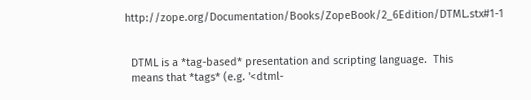http://zope.org/Documentation/Books/ZopeBook/2_6Edition/DTML.stx#1-1


  DTML is a *tag-based* presentation and scripting language.  This
  means that *tags* (e.g. '<dtml-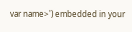var name>') embedded in your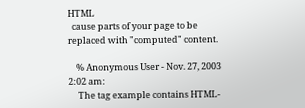HTML
  cause parts of your page to be replaced with "computed" content.

    % Anonymous User - Nov. 27, 2003 2:02 am:
     The tag example contains HTML-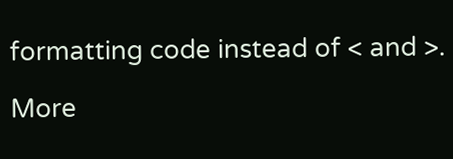formatting code instead of < and >.

More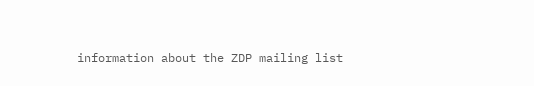information about the ZDP mailing list